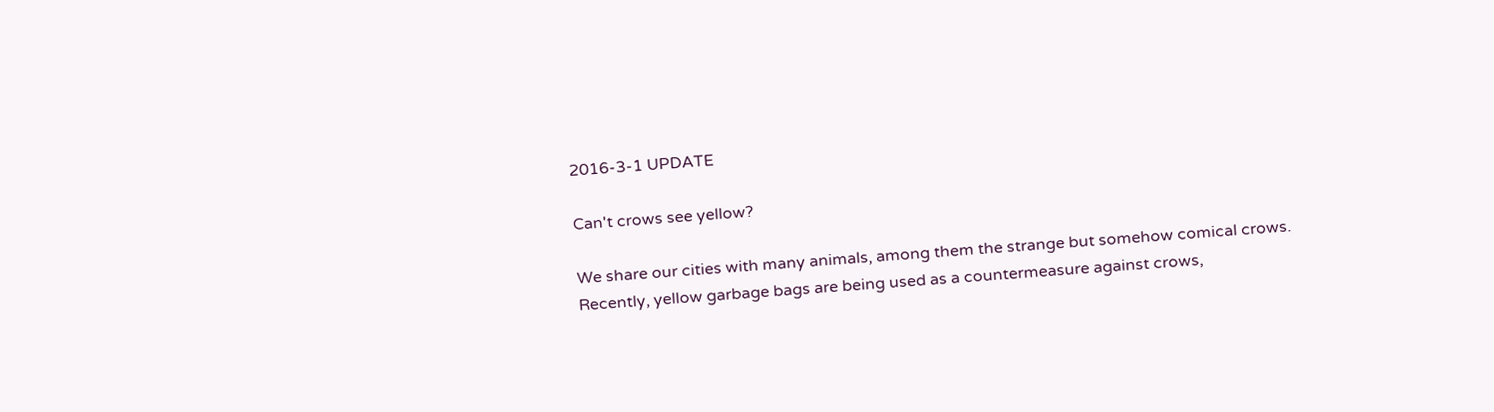2016-3-1 UPDATE

Can't crows see yellow?

We share our cities with many animals, among them the strange but somehow comical crows.
Recently, yellow garbage bags are being used as a countermeasure against crows,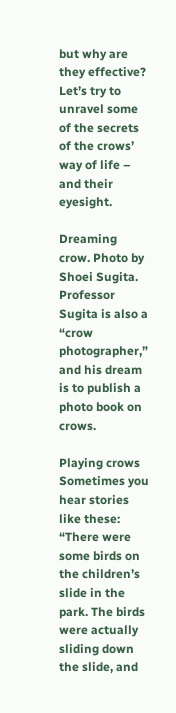but why are they effective?
Let’s try to unravel some of the secrets of the crows’ way of life – and their eyesight.

Dreaming crow. Photo by Shoei Sugita.
Professor Sugita is also a “crow photographer,” and his dream is to publish a photo book on crows.

Playing crows
Sometimes you hear stories like these:
“There were some birds on the children’s slide in the park. The birds were actually sliding down the slide, and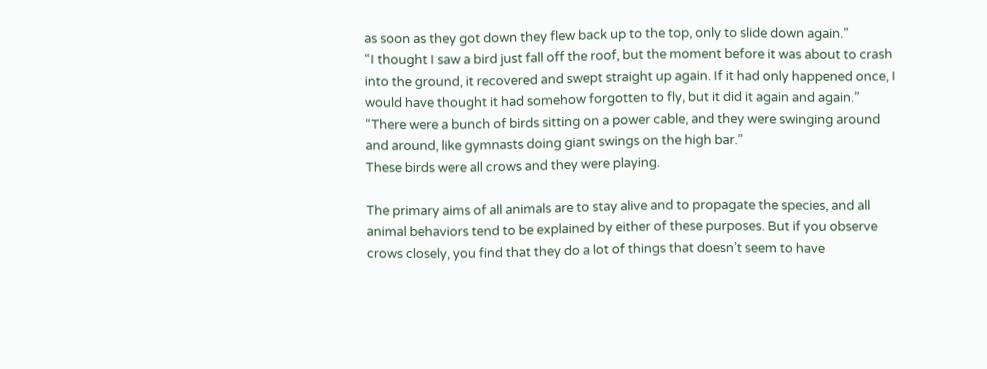as soon as they got down they flew back up to the top, only to slide down again.”
“I thought I saw a bird just fall off the roof, but the moment before it was about to crash into the ground, it recovered and swept straight up again. If it had only happened once, I would have thought it had somehow forgotten to fly, but it did it again and again.”
“There were a bunch of birds sitting on a power cable, and they were swinging around and around, like gymnasts doing giant swings on the high bar.”
These birds were all crows and they were playing.

The primary aims of all animals are to stay alive and to propagate the species, and all animal behaviors tend to be explained by either of these purposes. But if you observe crows closely, you find that they do a lot of things that doesn’t seem to have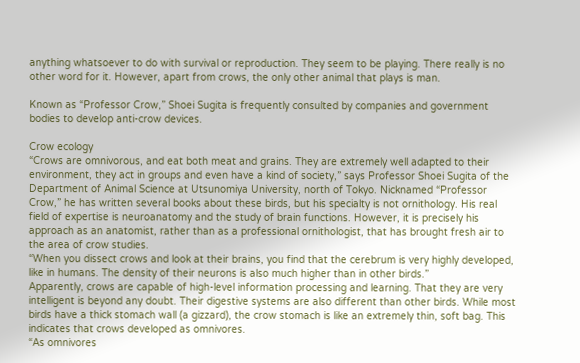anything whatsoever to do with survival or reproduction. They seem to be playing. There really is no other word for it. However, apart from crows, the only other animal that plays is man.

Known as “Professor Crow,” Shoei Sugita is frequently consulted by companies and government bodies to develop anti-crow devices.

Crow ecology
“Crows are omnivorous, and eat both meat and grains. They are extremely well adapted to their environment, they act in groups and even have a kind of society,” says Professor Shoei Sugita of the Department of Animal Science at Utsunomiya University, north of Tokyo. Nicknamed “Professor Crow,” he has written several books about these birds, but his specialty is not ornithology. His real field of expertise is neuroanatomy and the study of brain functions. However, it is precisely his approach as an anatomist, rather than as a professional ornithologist, that has brought fresh air to the area of crow studies.
“When you dissect crows and look at their brains, you find that the cerebrum is very highly developed, like in humans. The density of their neurons is also much higher than in other birds.”
Apparently, crows are capable of high-level information processing and learning. That they are very intelligent is beyond any doubt. Their digestive systems are also different than other birds. While most birds have a thick stomach wall (a gizzard), the crow stomach is like an extremely thin, soft bag. This indicates that crows developed as omnivores.
“As omnivores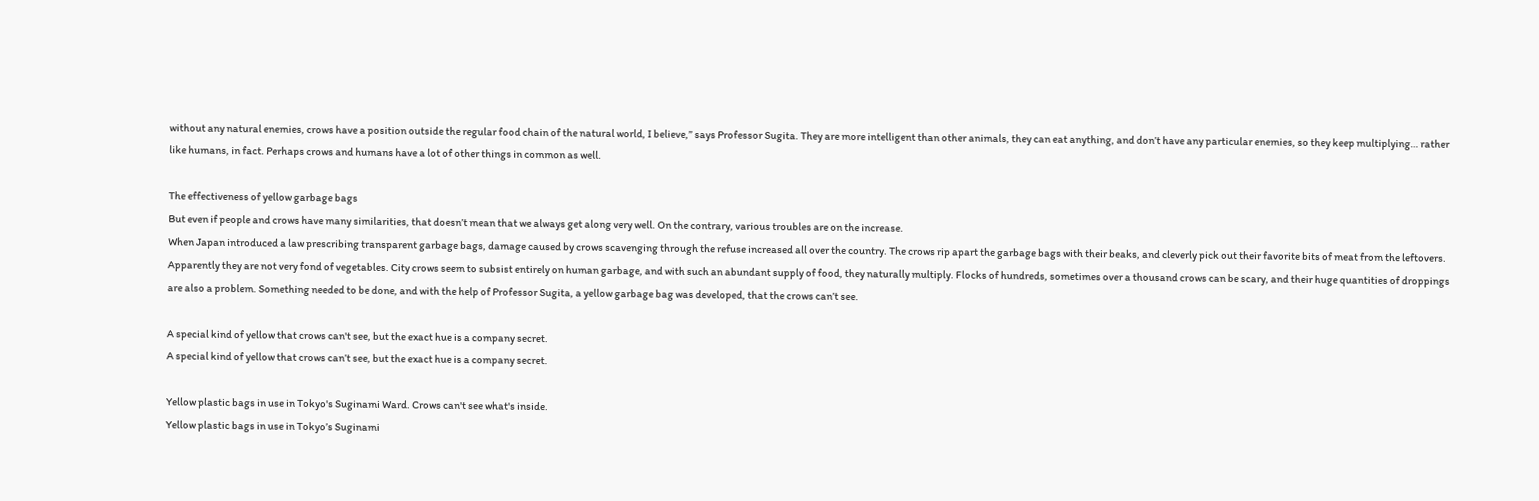without any natural enemies, crows have a position outside the regular food chain of the natural world, I believe,” says Professor Sugita. They are more intelligent than other animals, they can eat anything, and don’t have any particular enemies, so they keep multiplying… rather like humans, in fact. Perhaps crows and humans have a lot of other things in common as well.

The effectiveness of yellow garbage bags
But even if people and crows have many similarities, that doesn’t mean that we always get along very well. On the contrary, various troubles are on the increase.
When Japan introduced a law prescribing transparent garbage bags, damage caused by crows scavenging through the refuse increased all over the country. The crows rip apart the garbage bags with their beaks, and cleverly pick out their favorite bits of meat from the leftovers. Apparently they are not very fond of vegetables. City crows seem to subsist entirely on human garbage, and with such an abundant supply of food, they naturally multiply. Flocks of hundreds, sometimes over a thousand crows can be scary, and their huge quantities of droppings are also a problem. Something needed to be done, and with the help of Professor Sugita, a yellow garbage bag was developed, that the crows can’t see.

A special kind of yellow that crows can't see, but the exact hue is a company secret.
A special kind of yellow that crows can’t see, but the exact hue is a company secret.

Yellow plastic bags in use in Tokyo's Suginami Ward. Crows can't see what's inside.
Yellow plastic bags in use in Tokyo’s Suginami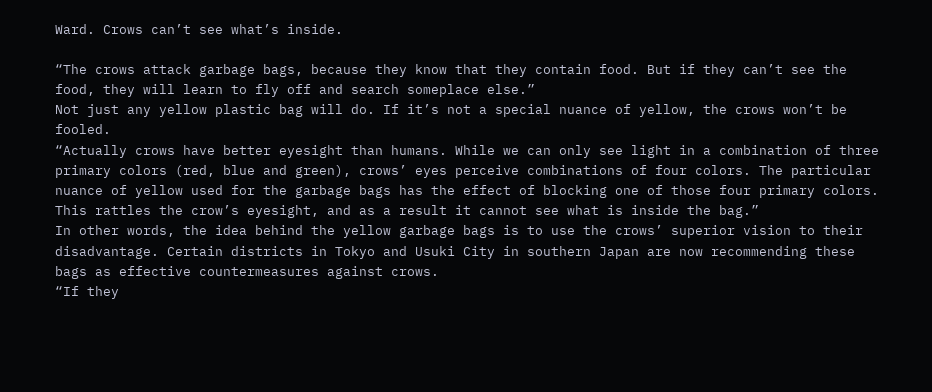Ward. Crows can’t see what’s inside.

“The crows attack garbage bags, because they know that they contain food. But if they can’t see the food, they will learn to fly off and search someplace else.”
Not just any yellow plastic bag will do. If it’s not a special nuance of yellow, the crows won’t be fooled.
“Actually crows have better eyesight than humans. While we can only see light in a combination of three primary colors (red, blue and green), crows’ eyes perceive combinations of four colors. The particular nuance of yellow used for the garbage bags has the effect of blocking one of those four primary colors. This rattles the crow’s eyesight, and as a result it cannot see what is inside the bag.”
In other words, the idea behind the yellow garbage bags is to use the crows’ superior vision to their disadvantage. Certain districts in Tokyo and Usuki City in southern Japan are now recommending these bags as effective countermeasures against crows.
“If they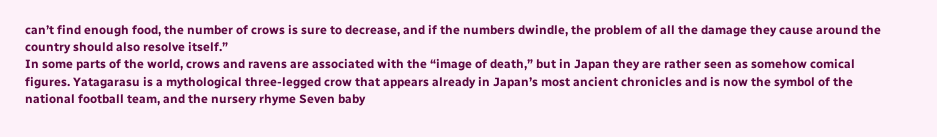can’t find enough food, the number of crows is sure to decrease, and if the numbers dwindle, the problem of all the damage they cause around the country should also resolve itself.”
In some parts of the world, crows and ravens are associated with the “image of death,” but in Japan they are rather seen as somehow comical figures. Yatagarasu is a mythological three-legged crow that appears already in Japan’s most ancient chronicles and is now the symbol of the national football team, and the nursery rhyme Seven baby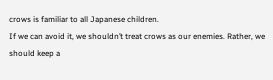crows is familiar to all Japanese children.
If we can avoid it, we shouldn’t treat crows as our enemies. Rather, we should keep a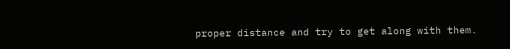proper distance and try to get along with them.